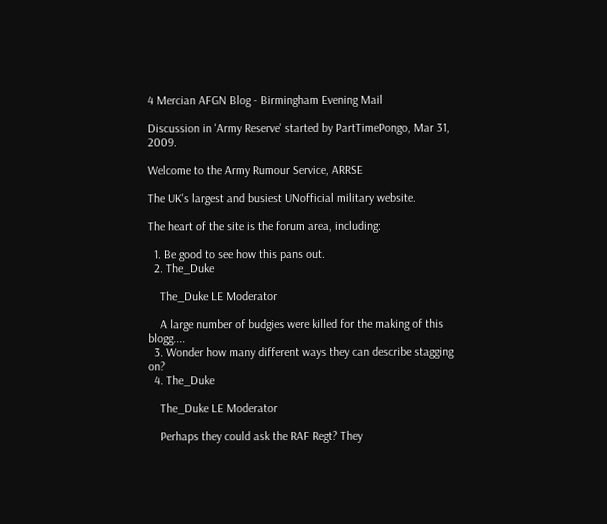4 Mercian AFGN Blog - Birmingham Evening Mail

Discussion in 'Army Reserve' started by PartTimePongo, Mar 31, 2009.

Welcome to the Army Rumour Service, ARRSE

The UK's largest and busiest UNofficial military website.

The heart of the site is the forum area, including:

  1. Be good to see how this pans out.
  2. The_Duke

    The_Duke LE Moderator

    A large number of budgies were killed for the making of this blogg....
  3. Wonder how many different ways they can describe stagging on?
  4. The_Duke

    The_Duke LE Moderator

    Perhaps they could ask the RAF Regt? They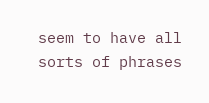seem to have all sorts of phrases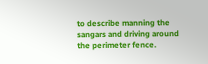to describe manning the sangars and driving around the perimeter fence.